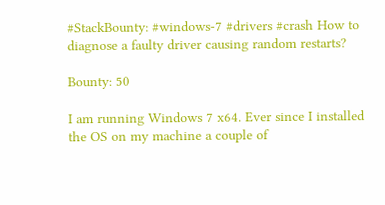#StackBounty: #windows-7 #drivers #crash How to diagnose a faulty driver causing random restarts?

Bounty: 50

I am running Windows 7 x64. Ever since I installed the OS on my machine a couple of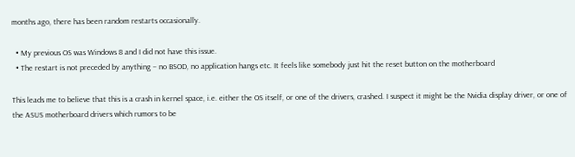months ago, there has been random restarts occasionally.

  • My previous OS was Windows 8 and I did not have this issue.
  • The restart is not preceded by anything – no BSOD, no application hangs etc. It feels like somebody just hit the reset button on the motherboard

This leads me to believe that this is a crash in kernel space, i.e. either the OS itself, or one of the drivers, crashed. I suspect it might be the Nvidia display driver, or one of the ASUS motherboard drivers which rumors to be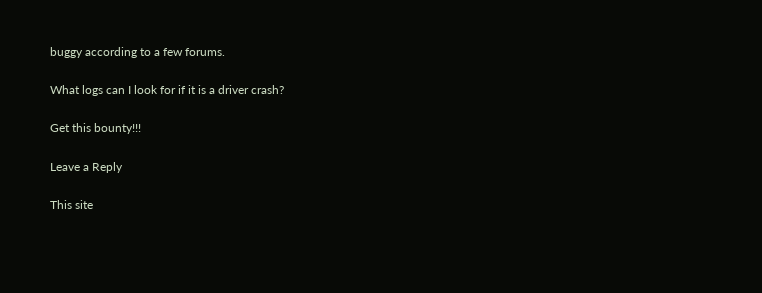buggy according to a few forums.

What logs can I look for if it is a driver crash?

Get this bounty!!!

Leave a Reply

This site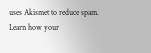uses Akismet to reduce spam. Learn how your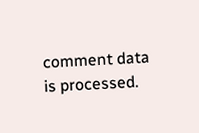comment data is processed.